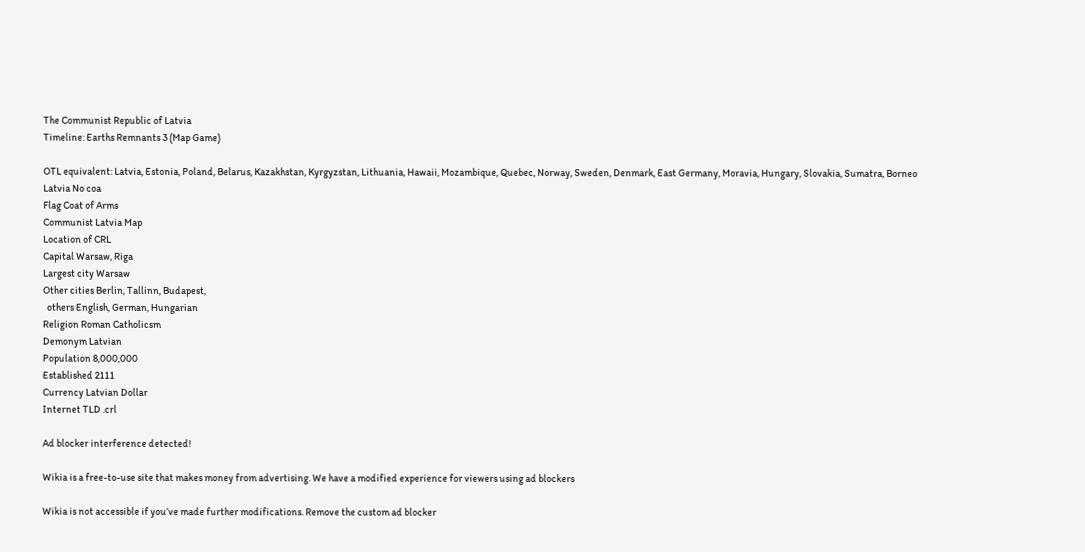The Communist Republic of Latvia
Timeline: Earths Remnants 3 (Map Game)

OTL equivalent: Latvia, Estonia, Poland, Belarus, Kazakhstan, Kyrgyzstan, Lithuania, Hawaii, Mozambique, Quebec, Norway, Sweden, Denmark, East Germany, Moravia, Hungary, Slovakia, Sumatra, Borneo
Latvia No coa
Flag Coat of Arms
Communist Latvia Map
Location of CRL
Capital Warsaw, Riga
Largest city Warsaw
Other cities Berlin, Tallinn, Budapest,
  others English, German, Hungarian
Religion Roman Catholicsm
Demonym Latvian
Population 8,000,000
Established 2111
Currency Latvian Dollar
Internet TLD .crl

Ad blocker interference detected!

Wikia is a free-to-use site that makes money from advertising. We have a modified experience for viewers using ad blockers

Wikia is not accessible if you’ve made further modifications. Remove the custom ad blocker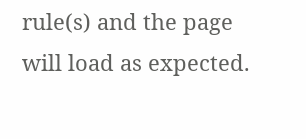rule(s) and the page will load as expected.